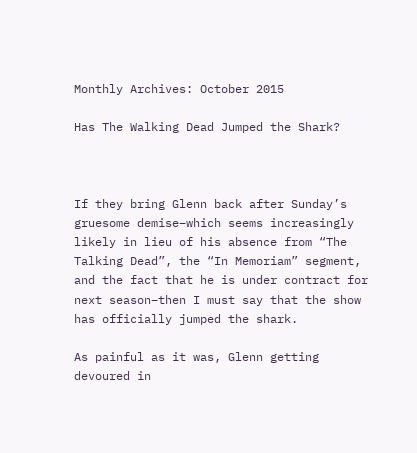Monthly Archives: October 2015

Has The Walking Dead Jumped the Shark?



If they bring Glenn back after Sunday’s gruesome demise–which seems increasingly likely in lieu of his absence from “The Talking Dead”, the “In Memoriam” segment, and the fact that he is under contract for next season–then I must say that the show has officially jumped the shark.

As painful as it was, Glenn getting devoured in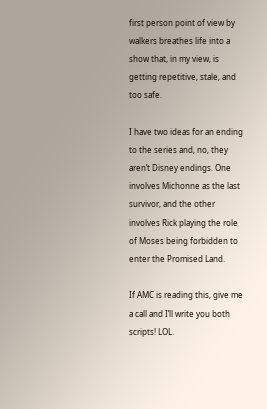first person point of view by walkers breathes life into a show that, in my view, is getting repetitive, stale, and too safe.

I have two ideas for an ending to the series and, no, they aren’t Disney endings. One involves Michonne as the last survivor, and the other involves Rick playing the role of Moses being forbidden to enter the Promised Land.

If AMC is reading this, give me a call and I’ll write you both scripts! LOL.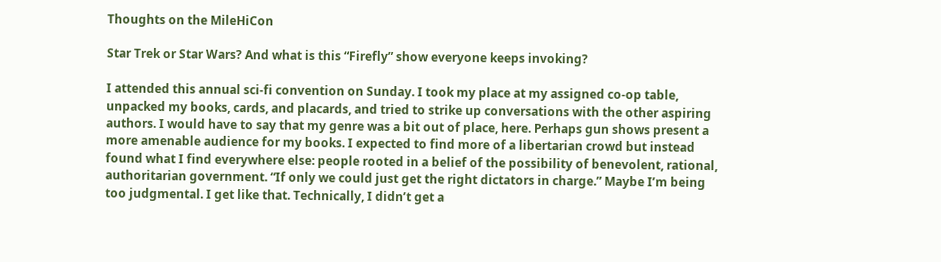Thoughts on the MileHiCon

Star Trek or Star Wars? And what is this “Firefly” show everyone keeps invoking?

I attended this annual sci-fi convention on Sunday. I took my place at my assigned co-op table, unpacked my books, cards, and placards, and tried to strike up conversations with the other aspiring authors. I would have to say that my genre was a bit out of place, here. Perhaps gun shows present a more amenable audience for my books. I expected to find more of a libertarian crowd but instead found what I find everywhere else: people rooted in a belief of the possibility of benevolent, rational, authoritarian government. “If only we could just get the right dictators in charge.” Maybe I’m being too judgmental. I get like that. Technically, I didn’t get a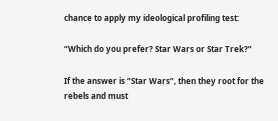chance to apply my ideological profiling test:

“Which do you prefer? Star Wars or Star Trek?”

If the answer is “Star Wars”, then they root for the rebels and must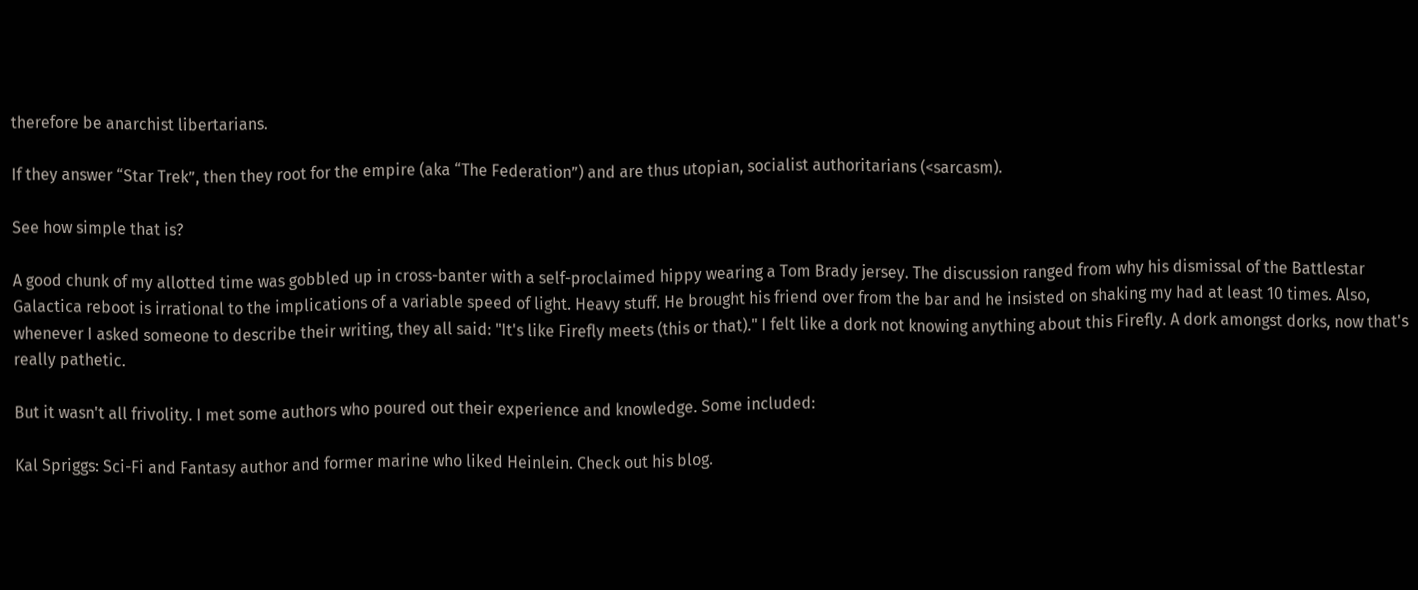therefore be anarchist libertarians.

If they answer “Star Trek”, then they root for the empire (aka “The Federation”) and are thus utopian, socialist authoritarians (<sarcasm).

See how simple that is?

A good chunk of my allotted time was gobbled up in cross-banter with a self-proclaimed hippy wearing a Tom Brady jersey. The discussion ranged from why his dismissal of the Battlestar Galactica reboot is irrational to the implications of a variable speed of light. Heavy stuff. He brought his friend over from the bar and he insisted on shaking my had at least 10 times. Also, whenever I asked someone to describe their writing, they all said: "It's like Firefly meets (this or that)." I felt like a dork not knowing anything about this Firefly. A dork amongst dorks, now that's really pathetic.

But it wasn't all frivolity. I met some authors who poured out their experience and knowledge. Some included:

Kal Spriggs: Sci-Fi and Fantasy author and former marine who liked Heinlein. Check out his blog.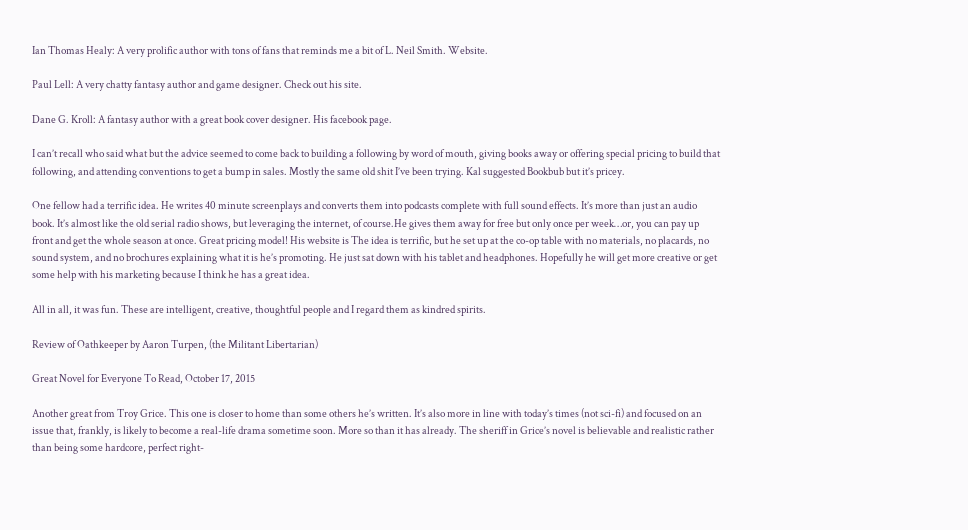Ian Thomas Healy: A very prolific author with tons of fans that reminds me a bit of L. Neil Smith. Website.

Paul Lell: A very chatty fantasy author and game designer. Check out his site.

Dane G. Kroll: A fantasy author with a great book cover designer. His facebook page.

I can’t recall who said what but the advice seemed to come back to building a following by word of mouth, giving books away or offering special pricing to build that following, and attending conventions to get a bump in sales. Mostly the same old shit I’ve been trying. Kal suggested Bookbub but it’s pricey.

One fellow had a terrific idea. He writes 40 minute screenplays and converts them into podcasts complete with full sound effects. It’s more than just an audio book. It’s almost like the old serial radio shows, but leveraging the internet, of course.He gives them away for free but only once per week…or, you can pay up front and get the whole season at once. Great pricing model! His website is The idea is terrific, but he set up at the co-op table with no materials, no placards, no sound system, and no brochures explaining what it is he’s promoting. He just sat down with his tablet and headphones. Hopefully he will get more creative or get some help with his marketing because I think he has a great idea.

All in all, it was fun. These are intelligent, creative, thoughtful people and I regard them as kindred spirits.

Review of Oathkeeper by Aaron Turpen, (the Militant Libertarian)

Great Novel for Everyone To Read, October 17, 2015

Another great from Troy Grice. This one is closer to home than some others he’s written. It’s also more in line with today’s times (not sci-fi) and focused on an issue that, frankly, is likely to become a real-life drama sometime soon. More so than it has already. The sheriff in Grice’s novel is believable and realistic rather than being some hardcore, perfect right-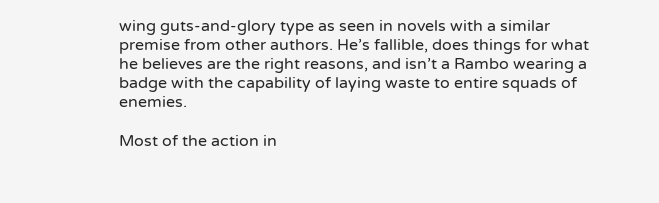wing guts-and-glory type as seen in novels with a similar premise from other authors. He’s fallible, does things for what he believes are the right reasons, and isn’t a Rambo wearing a badge with the capability of laying waste to entire squads of enemies.

Most of the action in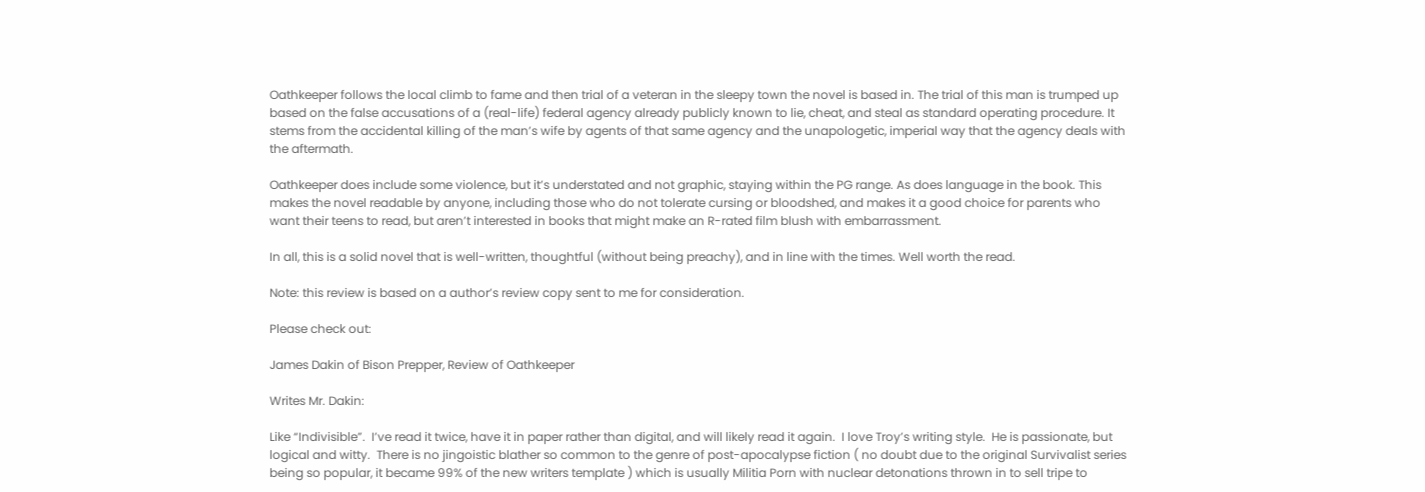Oathkeeper follows the local climb to fame and then trial of a veteran in the sleepy town the novel is based in. The trial of this man is trumped up based on the false accusations of a (real-life) federal agency already publicly known to lie, cheat, and steal as standard operating procedure. It stems from the accidental killing of the man’s wife by agents of that same agency and the unapologetic, imperial way that the agency deals with the aftermath.

Oathkeeper does include some violence, but it’s understated and not graphic, staying within the PG range. As does language in the book. This makes the novel readable by anyone, including those who do not tolerate cursing or bloodshed, and makes it a good choice for parents who want their teens to read, but aren’t interested in books that might make an R-rated film blush with embarrassment.

In all, this is a solid novel that is well-written, thoughtful (without being preachy), and in line with the times. Well worth the read.

Note: this review is based on a author’s review copy sent to me for consideration.

Please check out:

James Dakin of Bison Prepper, Review of Oathkeeper

Writes Mr. Dakin:

Like “Indivisible”.  I’ve read it twice, have it in paper rather than digital, and will likely read it again.  I love Troy’s writing style.  He is passionate, but logical and witty.  There is no jingoistic blather so common to the genre of post-apocalypse fiction ( no doubt due to the original Survivalist series being so popular, it became 99% of the new writers template ) which is usually Militia Porn with nuclear detonations thrown in to sell tripe to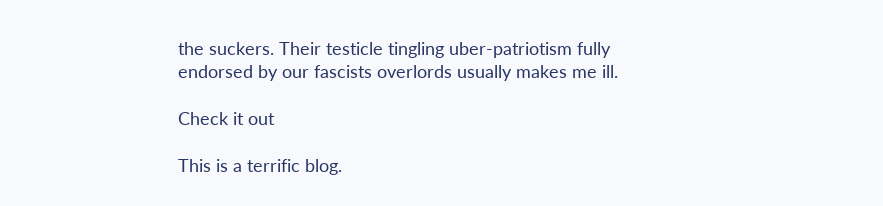the suckers. Their testicle tingling uber-patriotism fully endorsed by our fascists overlords usually makes me ill.

Check it out

This is a terrific blog.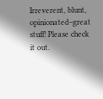Irreverent, blunt, opinionated–great stuff! Please check it out.